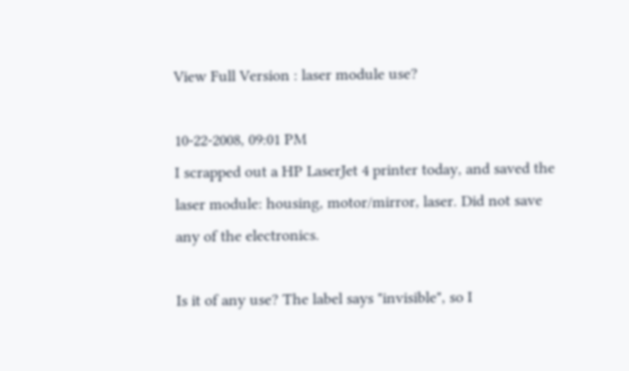View Full Version : laser module use?

10-22-2008, 09:01 PM
I scrapped out a HP LaserJet 4 printer today, and saved the laser module: housing, motor/mirror, laser. Did not save any of the electronics.

Is it of any use? The label says "invisible", so I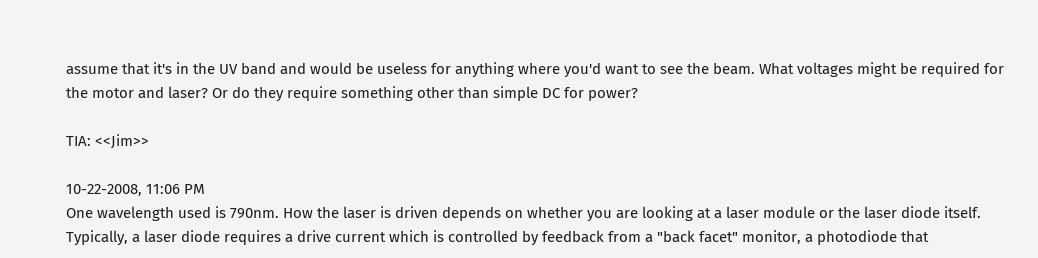assume that it's in the UV band and would be useless for anything where you'd want to see the beam. What voltages might be required for the motor and laser? Or do they require something other than simple DC for power?

TIA: <<Jim>>

10-22-2008, 11:06 PM
One wavelength used is 790nm. How the laser is driven depends on whether you are looking at a laser module or the laser diode itself. Typically, a laser diode requires a drive current which is controlled by feedback from a "back facet" monitor, a photodiode that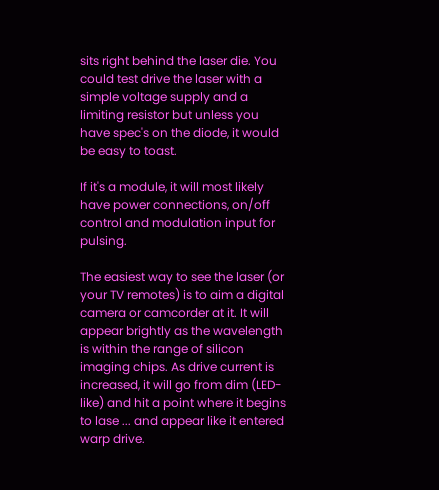sits right behind the laser die. You could test drive the laser with a simple voltage supply and a limiting resistor but unless you have spec's on the diode, it would be easy to toast.

If it's a module, it will most likely have power connections, on/off control and modulation input for pulsing.

The easiest way to see the laser (or your TV remotes) is to aim a digital camera or camcorder at it. It will appear brightly as the wavelength is within the range of silicon imaging chips. As drive current is increased, it will go from dim (LED-like) and hit a point where it begins to lase ... and appear like it entered warp drive.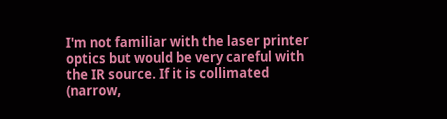I'm not familiar with the laser printer optics but would be very careful with the IR source. If it is collimated (narrow,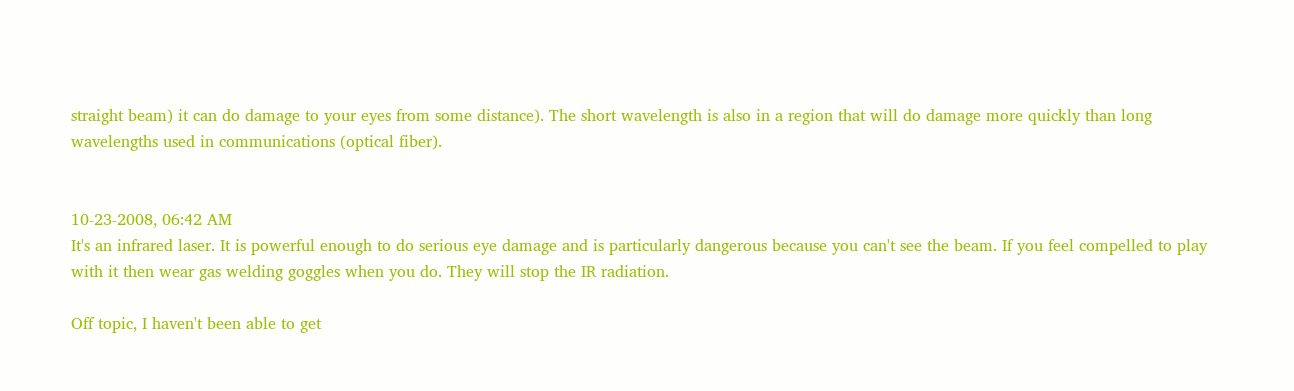straight beam) it can do damage to your eyes from some distance). The short wavelength is also in a region that will do damage more quickly than long wavelengths used in communications (optical fiber).


10-23-2008, 06:42 AM
It's an infrared laser. It is powerful enough to do serious eye damage and is particularly dangerous because you can't see the beam. If you feel compelled to play with it then wear gas welding goggles when you do. They will stop the IR radiation.

Off topic, I haven't been able to get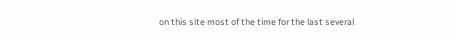on this site most of the time for the last several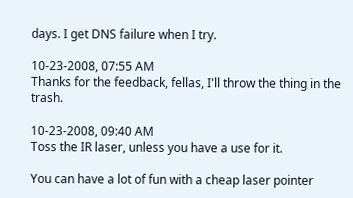days. I get DNS failure when I try.

10-23-2008, 07:55 AM
Thanks for the feedback, fellas, I'll throw the thing in the trash.

10-23-2008, 09:40 AM
Toss the IR laser, unless you have a use for it.

You can have a lot of fun with a cheap laser pointer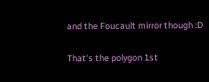and the Foucault mirror though :D

That's the polygon 1st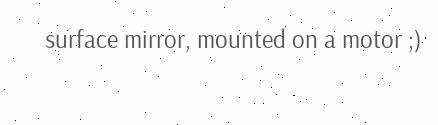surface mirror, mounted on a motor ;)